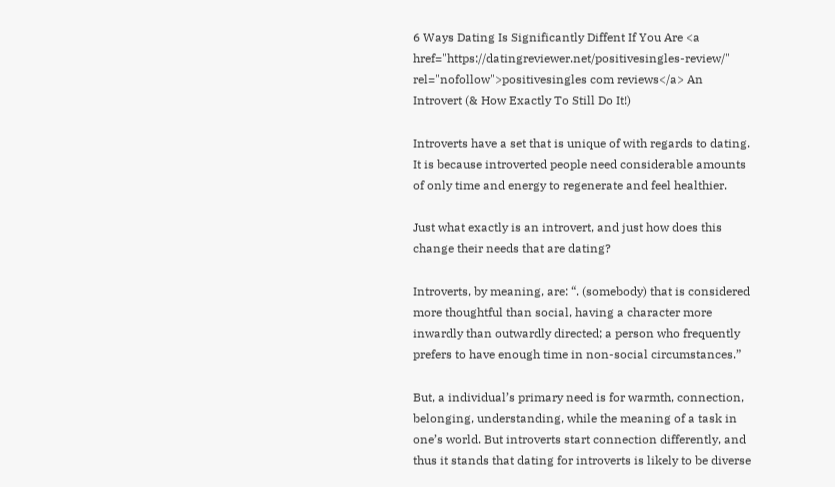6 Ways Dating Is Significantly Diffent If You Are <a href="https://datingreviewer.net/positivesingles-review/" rel="nofollow">positivesingles com reviews</a> An Introvert (& How Exactly To Still Do It!)

Introverts have a set that is unique of with regards to dating. It is because introverted people need considerable amounts of only time and energy to regenerate and feel healthier.

Just what exactly is an introvert, and just how does this change their needs that are dating?

Introverts, by meaning, are: “. (somebody) that is considered more thoughtful than social, having a character more inwardly than outwardly directed; a person who frequently prefers to have enough time in non-social circumstances.”

But, a individual’s primary need is for warmth, connection, belonging, understanding, while the meaning of a task in one’s world. But introverts start connection differently, and thus it stands that dating for introverts is likely to be diverse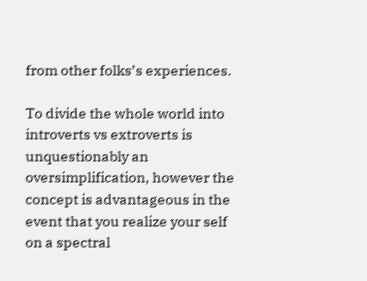from other folks’s experiences.

To divide the whole world into introverts vs extroverts is unquestionably an oversimplification, however the concept is advantageous in the event that you realize your self on a spectral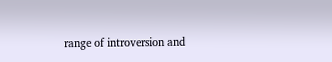range of introversion and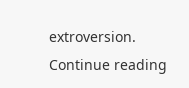extroversion. Continue reading